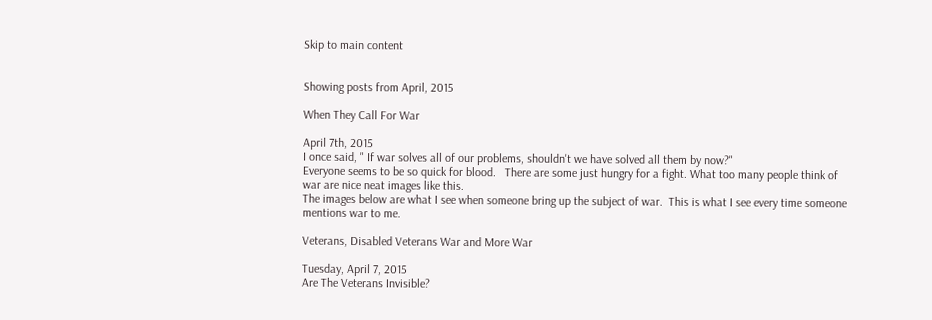Skip to main content


Showing posts from April, 2015

When They Call For War

April 7th, 2015
I once said, " If war solves all of our problems, shouldn't we have solved all them by now?"
Everyone seems to be so quick for blood.   There are some just hungry for a fight. What too many people think of war are nice neat images like this.
The images below are what I see when someone bring up the subject of war.  This is what I see every time someone mentions war to me.

Veterans, Disabled Veterans War and More War

Tuesday, April 7, 2015
Are The Veterans Invisible?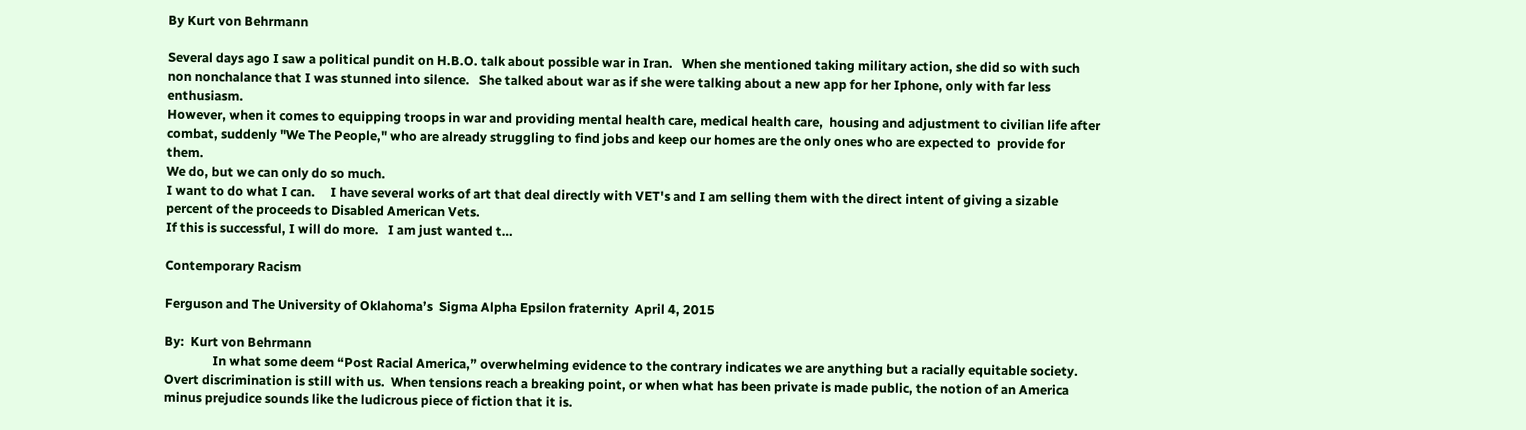By Kurt von Behrmann

Several days ago I saw a political pundit on H.B.O. talk about possible war in Iran.   When she mentioned taking military action, she did so with such non nonchalance that I was stunned into silence.   She talked about war as if she were talking about a new app for her Iphone, only with far less enthusiasm.
However, when it comes to equipping troops in war and providing mental health care, medical health care,  housing and adjustment to civilian life after combat, suddenly "We The People," who are already struggling to find jobs and keep our homes are the only ones who are expected to  provide for them.
We do, but we can only do so much.
I want to do what I can.     I have several works of art that deal directly with VET's and I am selling them with the direct intent of giving a sizable percent of the proceeds to Disabled American Vets.
If this is successful, I will do more.   I am just wanted t…

Contemporary Racism

Ferguson and The University of Oklahoma’s  Sigma Alpha Epsilon fraternity  April 4, 2015

By:  Kurt von Behrmann
                In what some deem “Post Racial America,” overwhelming evidence to the contrary indicates we are anything but a racially equitable society.   Overt discrimination is still with us.  When tensions reach a breaking point, or when what has been private is made public, the notion of an America minus prejudice sounds like the ludicrous piece of fiction that it is.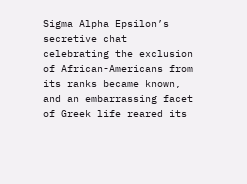Sigma Alpha Epsilon’s secretive chat celebrating the exclusion of African-Americans from its ranks became known, and an embarrassing facet of Greek life reared its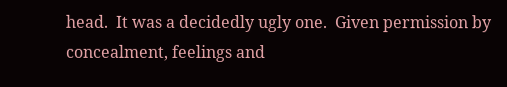head.  It was a decidedly ugly one.  Given permission by concealment, feelings and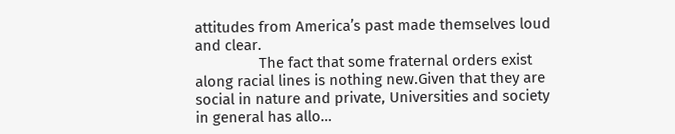attitudes from America’s past made themselves loud and clear.
                The fact that some fraternal orders exist along racial lines is nothing new.Given that they are social in nature and private, Universities and society in general has allo…